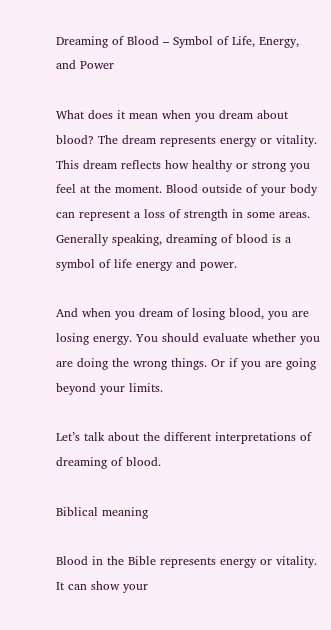Dreaming of Blood – Symbol of Life, Energy, and Power

What does it mean when you dream about blood? The dream represents energy or vitality. This dream reflects how healthy or strong you feel at the moment. Blood outside of your body can represent a loss of strength in some areas. Generally speaking, dreaming of blood is a symbol of life energy and power.

And when you dream of losing blood, you are losing energy. You should evaluate whether you are doing the wrong things. Or if you are going beyond your limits.

Let’s talk about the different interpretations of dreaming of blood.

Biblical meaning

Blood in the Bible represents energy or vitality. It can show your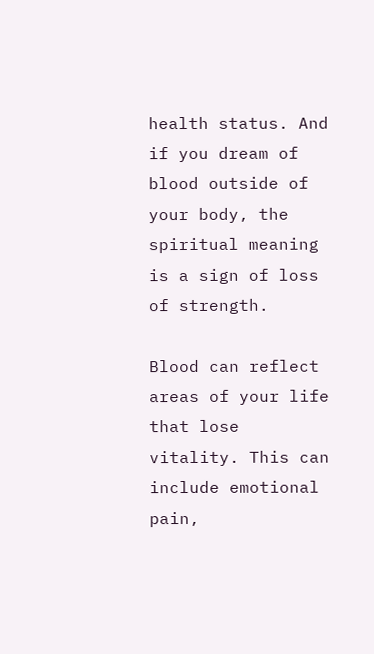health status. And if you dream of blood outside of your body, the spiritual meaning is a sign of loss of strength.

Blood can reflect areas of your life that lose vitality. This can include emotional pain,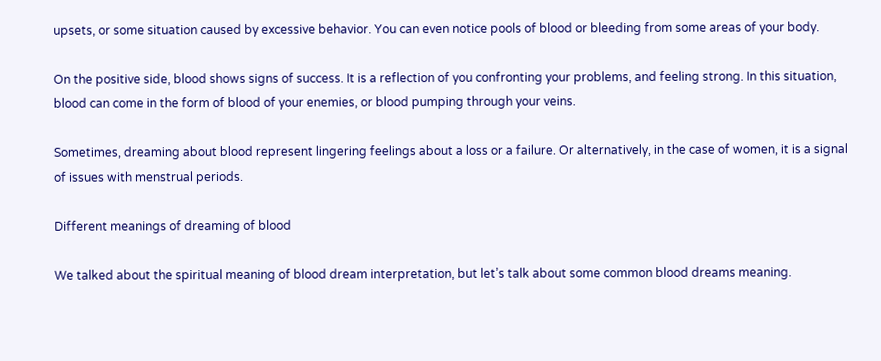upsets, or some situation caused by excessive behavior. You can even notice pools of blood or bleeding from some areas of your body.

On the positive side, blood shows signs of success. It is a reflection of you confronting your problems, and feeling strong. In this situation, blood can come in the form of blood of your enemies, or blood pumping through your veins.

Sometimes, dreaming about blood represent lingering feelings about a loss or a failure. Or alternatively, in the case of women, it is a signal of issues with menstrual periods.

Different meanings of dreaming of blood

We talked about the spiritual meaning of blood dream interpretation, but let’s talk about some common blood dreams meaning.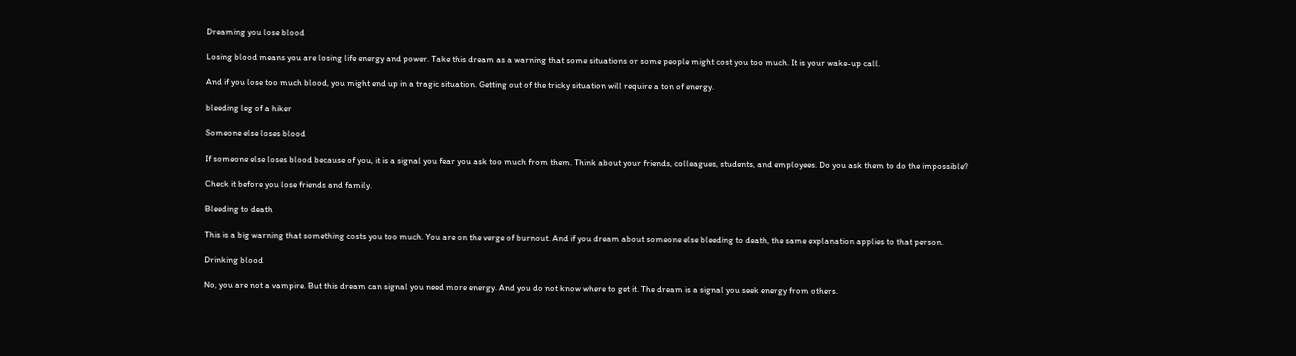Dreaming you lose blood

Losing blood means you are losing life energy and power. Take this dream as a warning that some situations or some people might cost you too much. It is your wake-up call.

And if you lose too much blood, you might end up in a tragic situation. Getting out of the tricky situation will require a ton of energy.

bleeding leg of a hiker

Someone else loses blood

If someone else loses blood because of you, it is a signal you fear you ask too much from them. Think about your friends, colleagues, students, and employees. Do you ask them to do the impossible?

Check it before you lose friends and family.

Bleeding to death

This is a big warning that something costs you too much. You are on the verge of burnout. And if you dream about someone else bleeding to death, the same explanation applies to that person.

Drinking blood

No, you are not a vampire. But this dream can signal you need more energy. And you do not know where to get it. The dream is a signal you seek energy from others.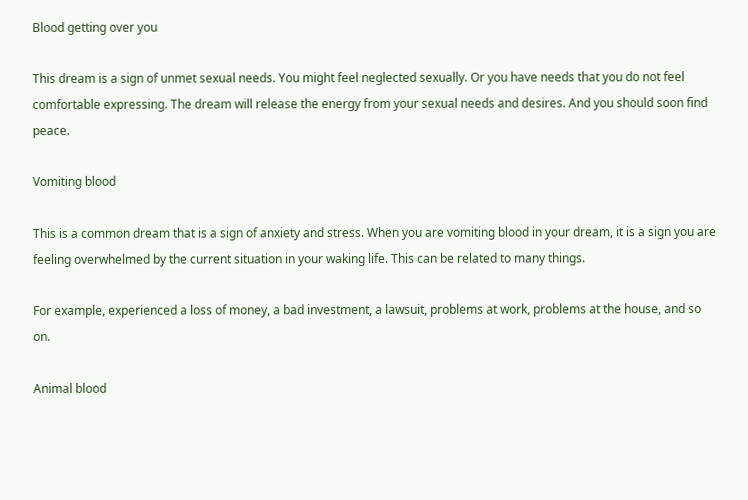Blood getting over you

This dream is a sign of unmet sexual needs. You might feel neglected sexually. Or you have needs that you do not feel comfortable expressing. The dream will release the energy from your sexual needs and desires. And you should soon find peace.

Vomiting blood

This is a common dream that is a sign of anxiety and stress. When you are vomiting blood in your dream, it is a sign you are feeling overwhelmed by the current situation in your waking life. This can be related to many things.

For example, experienced a loss of money, a bad investment, a lawsuit, problems at work, problems at the house, and so on.

Animal blood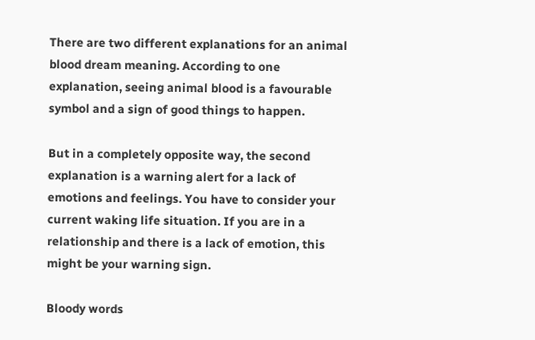There are two different explanations for an animal blood dream meaning. According to one explanation, seeing animal blood is a favourable symbol and a sign of good things to happen.

But in a completely opposite way, the second explanation is a warning alert for a lack of emotions and feelings. You have to consider your current waking life situation. If you are in a relationship and there is a lack of emotion, this might be your warning sign.

Bloody words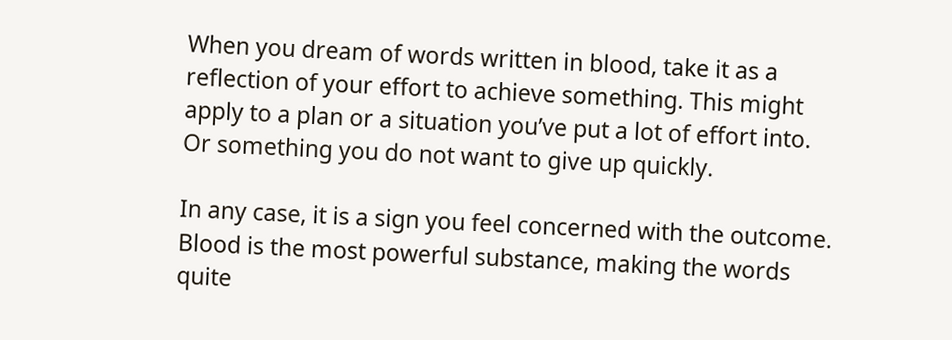When you dream of words written in blood, take it as a reflection of your effort to achieve something. This might apply to a plan or a situation you’ve put a lot of effort into. Or something you do not want to give up quickly.

In any case, it is a sign you feel concerned with the outcome. Blood is the most powerful substance, making the words quite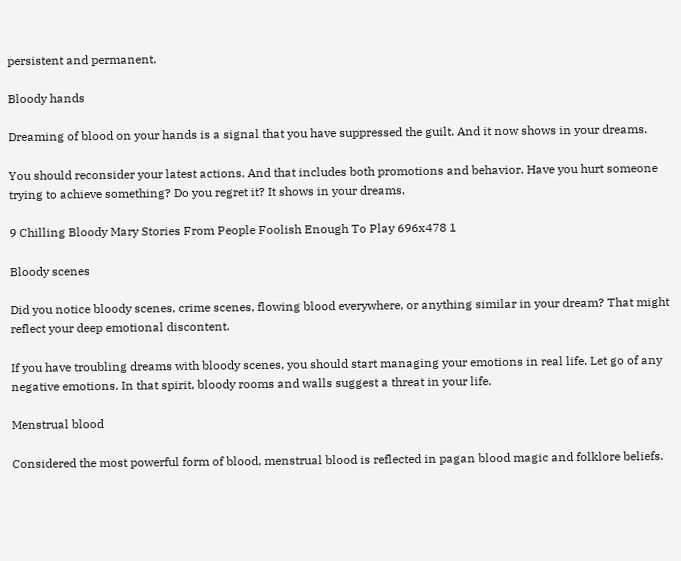persistent and permanent.

Bloody hands

Dreaming of blood on your hands is a signal that you have suppressed the guilt. And it now shows in your dreams.

You should reconsider your latest actions. And that includes both promotions and behavior. Have you hurt someone trying to achieve something? Do you regret it? It shows in your dreams.

9 Chilling Bloody Mary Stories From People Foolish Enough To Play 696x478 1

Bloody scenes

Did you notice bloody scenes, crime scenes, flowing blood everywhere, or anything similar in your dream? That might reflect your deep emotional discontent.

If you have troubling dreams with bloody scenes, you should start managing your emotions in real life. Let go of any negative emotions. In that spirit, bloody rooms and walls suggest a threat in your life.

Menstrual blood

Considered the most powerful form of blood, menstrual blood is reflected in pagan blood magic and folklore beliefs.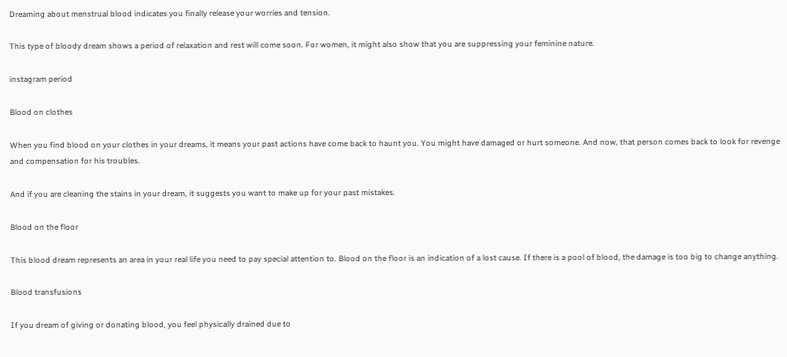Dreaming about menstrual blood indicates you finally release your worries and tension.

This type of bloody dream shows a period of relaxation and rest will come soon. For women, it might also show that you are suppressing your feminine nature.

instagram period

Blood on clothes

When you find blood on your clothes in your dreams, it means your past actions have come back to haunt you. You might have damaged or hurt someone. And now, that person comes back to look for revenge and compensation for his troubles.

And if you are cleaning the stains in your dream, it suggests you want to make up for your past mistakes.

Blood on the floor

This blood dream represents an area in your real life you need to pay special attention to. Blood on the floor is an indication of a lost cause. If there is a pool of blood, the damage is too big to change anything.

Blood transfusions

If you dream of giving or donating blood, you feel physically drained due to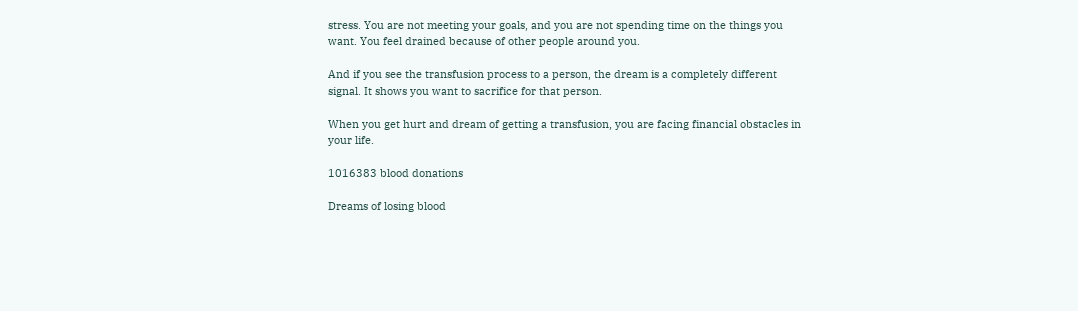stress. You are not meeting your goals, and you are not spending time on the things you want. You feel drained because of other people around you.

And if you see the transfusion process to a person, the dream is a completely different signal. It shows you want to sacrifice for that person.

When you get hurt and dream of getting a transfusion, you are facing financial obstacles in your life.

1016383 blood donations

Dreams of losing blood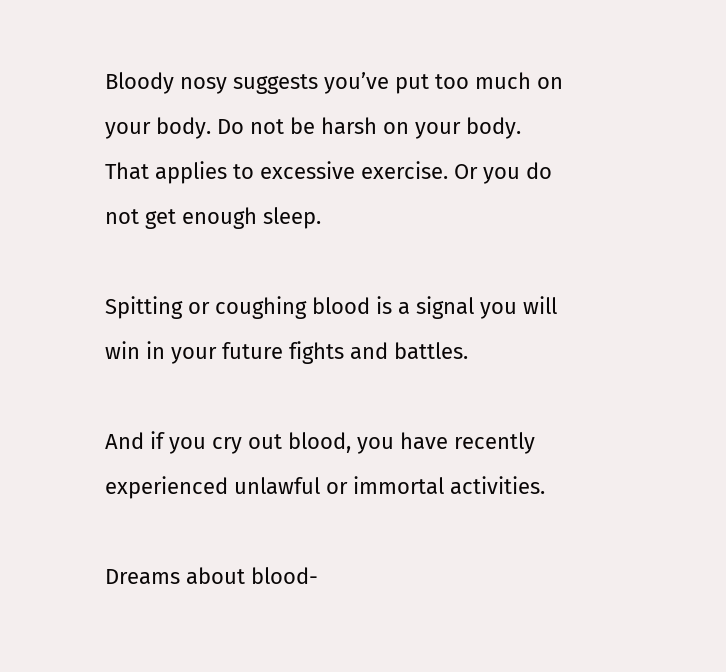Bloody nosy suggests you’ve put too much on your body. Do not be harsh on your body. That applies to excessive exercise. Or you do not get enough sleep.

Spitting or coughing blood is a signal you will win in your future fights and battles.

And if you cry out blood, you have recently experienced unlawful or immortal activities.

Dreams about blood-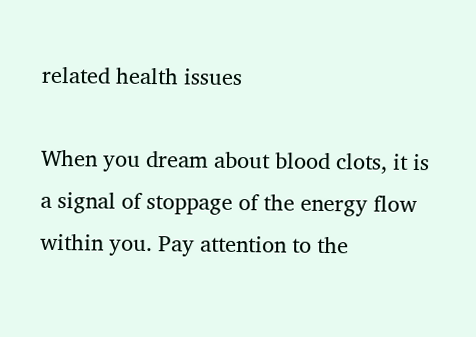related health issues

When you dream about blood clots, it is a signal of stoppage of the energy flow within you. Pay attention to the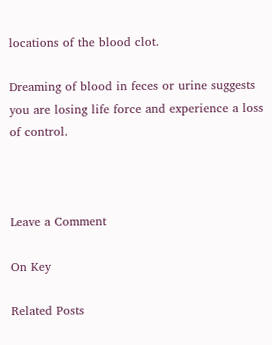locations of the blood clot.

Dreaming of blood in feces or urine suggests you are losing life force and experience a loss of control.



Leave a Comment

On Key

Related Posts